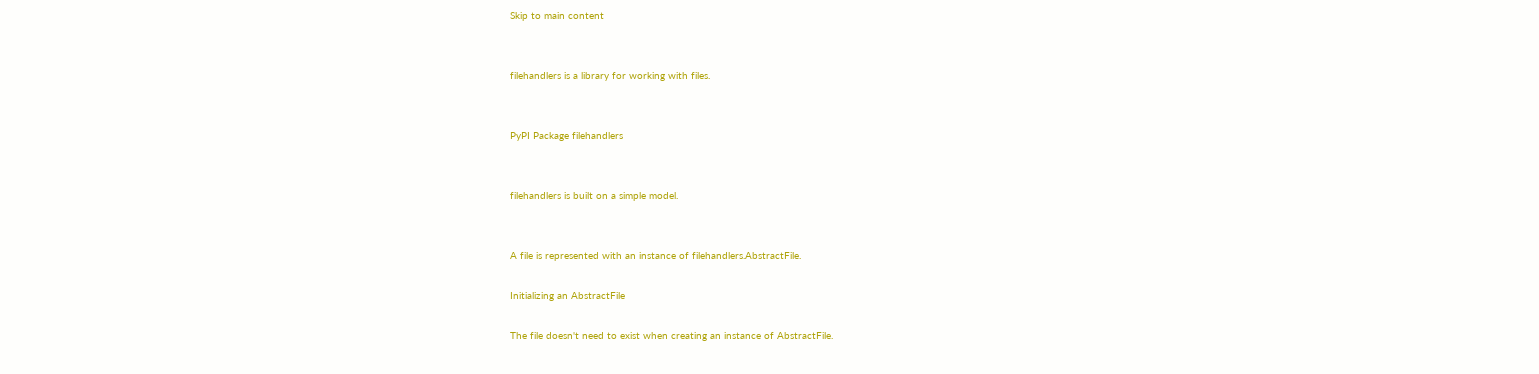Skip to main content


filehandlers is a library for working with files.


PyPI Package filehandlers


filehandlers is built on a simple model.


A file is represented with an instance of filehandlers.AbstractFile.

Initializing an AbstractFile

The file doesn't need to exist when creating an instance of AbstractFile.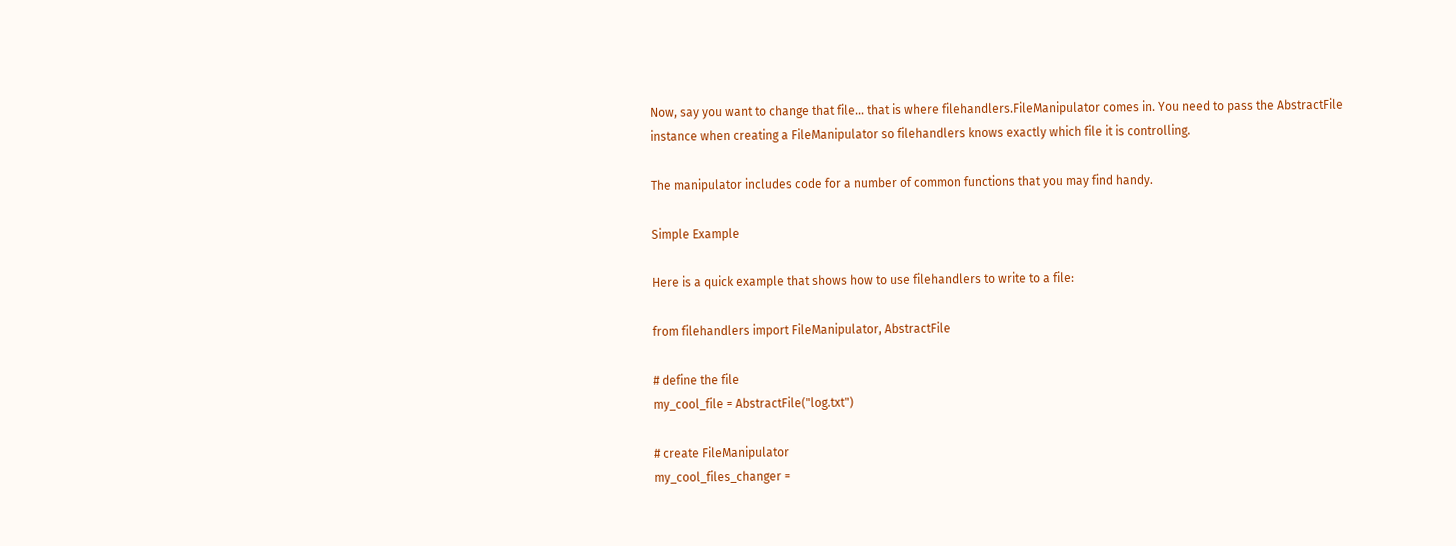Now, say you want to change that file... that is where filehandlers.FileManipulator comes in. You need to pass the AbstractFile instance when creating a FileManipulator so filehandlers knows exactly which file it is controlling.

The manipulator includes code for a number of common functions that you may find handy.

Simple Example

Here is a quick example that shows how to use filehandlers to write to a file:

from filehandlers import FileManipulator, AbstractFile

# define the file
my_cool_file = AbstractFile("log.txt")

# create FileManipulator
my_cool_files_changer =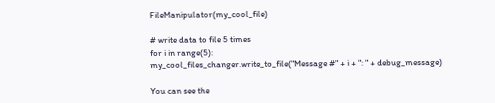FileManipulator(my_cool_file)

# write data to file 5 times
for i in range(5):
my_cool_files_changer.write_to_file("Message #" + i + ": " + debug_message)

You can see the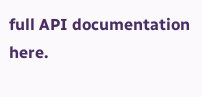full API documentation here.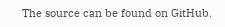The source can be found on GitHub.